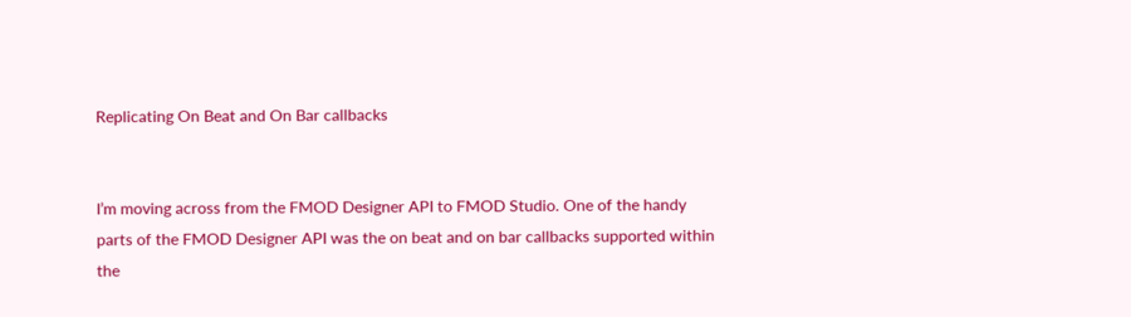Replicating On Beat and On Bar callbacks


I’m moving across from the FMOD Designer API to FMOD Studio. One of the handy parts of the FMOD Designer API was the on beat and on bar callbacks supported within the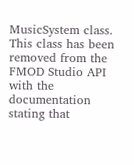MusicSystem class. This class has been removed from the FMOD Studio API with the documentation stating that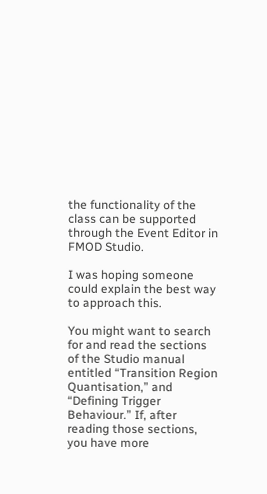the functionality of the class can be supported through the Event Editor in FMOD Studio.

I was hoping someone could explain the best way to approach this.

You might want to search for and read the sections of the Studio manual entitled “Transition Region Quantisation,” and “Defining Trigger Behaviour.” If, after reading those sections, you have more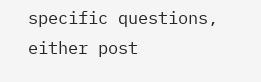specific questions, either post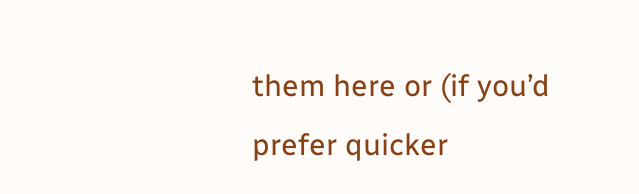them here or (if you’d prefer quicker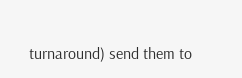turnaround) send them to